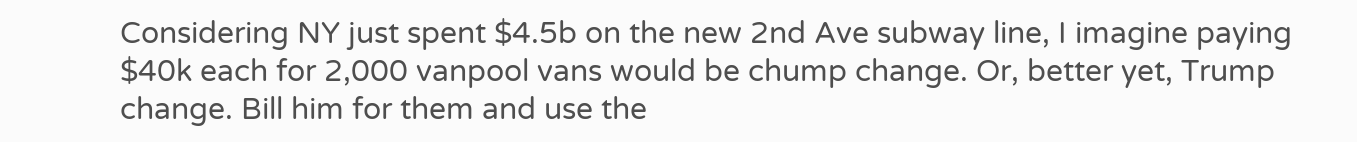Considering NY just spent $4.5b on the new 2nd Ave subway line, I imagine paying $40k each for 2,000 vanpool vans would be chump change. Or, better yet, Trump change. Bill him for them and use the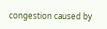congestion caused by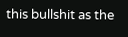this bullshit as the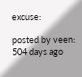excuse:

posted by veen: 504 days ago